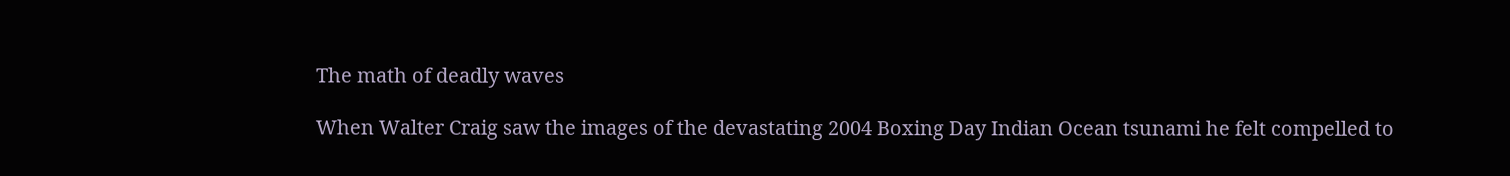The math of deadly waves

When Walter Craig saw the images of the devastating 2004 Boxing Day Indian Ocean tsunami he felt compelled to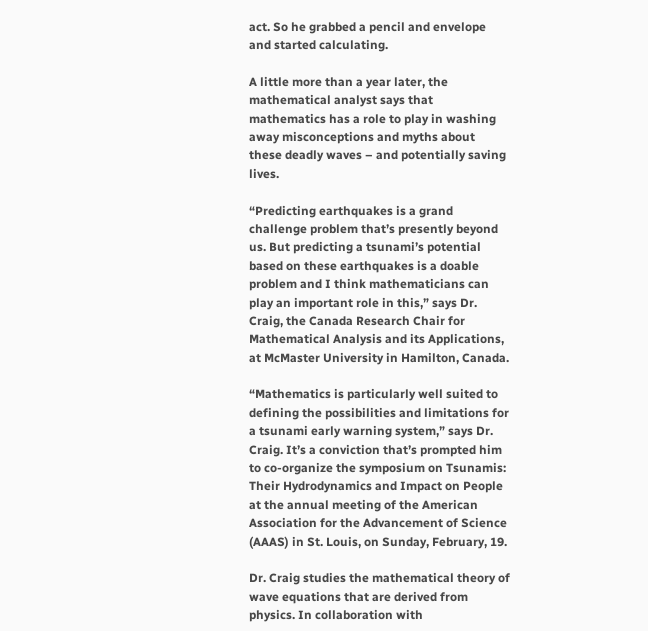act. So he grabbed a pencil and envelope and started calculating.

A little more than a year later, the mathematical analyst says that mathematics has a role to play in washing away misconceptions and myths about these deadly waves – and potentially saving lives.

“Predicting earthquakes is a grand challenge problem that’s presently beyond us. But predicting a tsunami’s potential based on these earthquakes is a doable problem and I think mathematicians can play an important role in this,” says Dr. Craig, the Canada Research Chair for Mathematical Analysis and its Applications, at McMaster University in Hamilton, Canada.

“Mathematics is particularly well suited to defining the possibilities and limitations for a tsunami early warning system,” says Dr. Craig. It’s a conviction that’s prompted him to co-organize the symposium on Tsunamis: Their Hydrodynamics and Impact on People at the annual meeting of the American Association for the Advancement of Science (AAAS) in St. Louis, on Sunday, February, 19.

Dr. Craig studies the mathematical theory of wave equations that are derived from physics. In collaboration with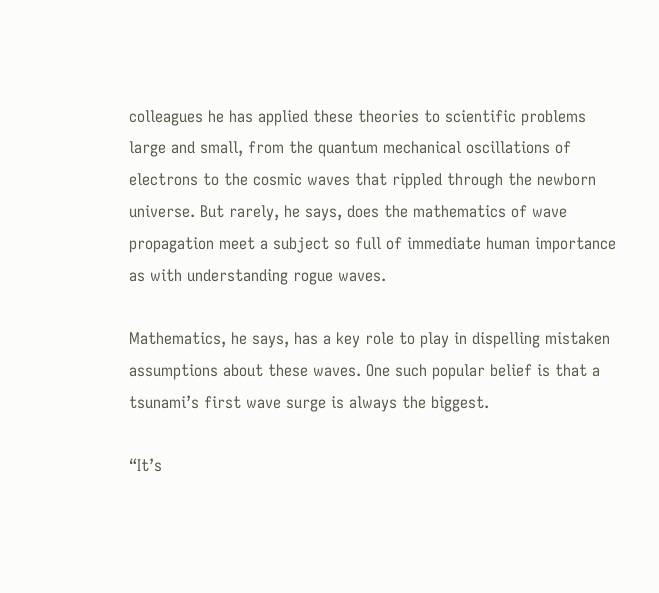colleagues he has applied these theories to scientific problems large and small, from the quantum mechanical oscillations of electrons to the cosmic waves that rippled through the newborn universe. But rarely, he says, does the mathematics of wave propagation meet a subject so full of immediate human importance as with understanding rogue waves.

Mathematics, he says, has a key role to play in dispelling mistaken assumptions about these waves. One such popular belief is that a tsunami’s first wave surge is always the biggest.

“It’s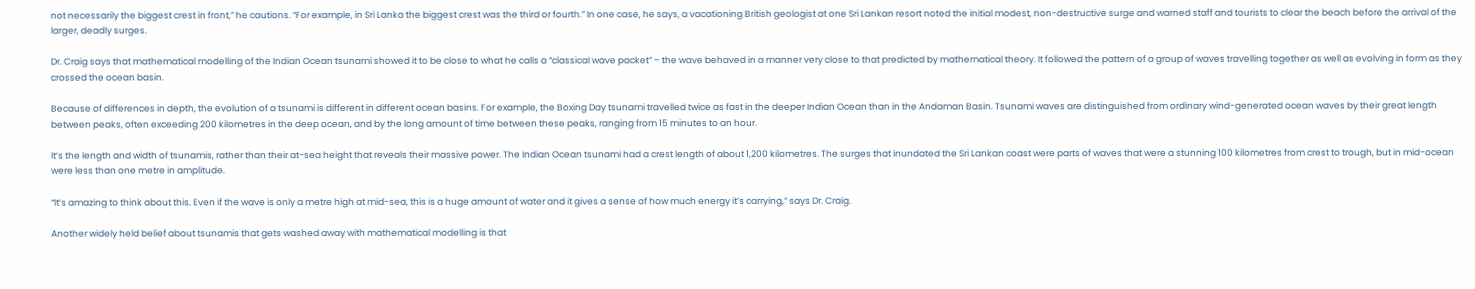not necessarily the biggest crest in front,” he cautions. “For example, in Sri Lanka the biggest crest was the third or fourth.” In one case, he says, a vacationing British geologist at one Sri Lankan resort noted the initial modest, non-destructive surge and warned staff and tourists to clear the beach before the arrival of the larger, deadly surges.

Dr. Craig says that mathematical modelling of the Indian Ocean tsunami showed it to be close to what he calls a “classical wave packet” – the wave behaved in a manner very close to that predicted by mathematical theory. It followed the pattern of a group of waves travelling together as well as evolving in form as they crossed the ocean basin.

Because of differences in depth, the evolution of a tsunami is different in different ocean basins. For example, the Boxing Day tsunami travelled twice as fast in the deeper Indian Ocean than in the Andaman Basin. Tsunami waves are distinguished from ordinary wind-generated ocean waves by their great length between peaks, often exceeding 200 kilometres in the deep ocean, and by the long amount of time between these peaks, ranging from 15 minutes to an hour.

It’s the length and width of tsunamis, rather than their at-sea height that reveals their massive power. The Indian Ocean tsunami had a crest length of about 1,200 kilometres. The surges that inundated the Sri Lankan coast were parts of waves that were a stunning 100 kilometres from crest to trough, but in mid-ocean were less than one metre in amplitude.

“It’s amazing to think about this. Even if the wave is only a metre high at mid-sea, this is a huge amount of water and it gives a sense of how much energy it’s carrying,” says Dr. Craig.

Another widely held belief about tsunamis that gets washed away with mathematical modelling is that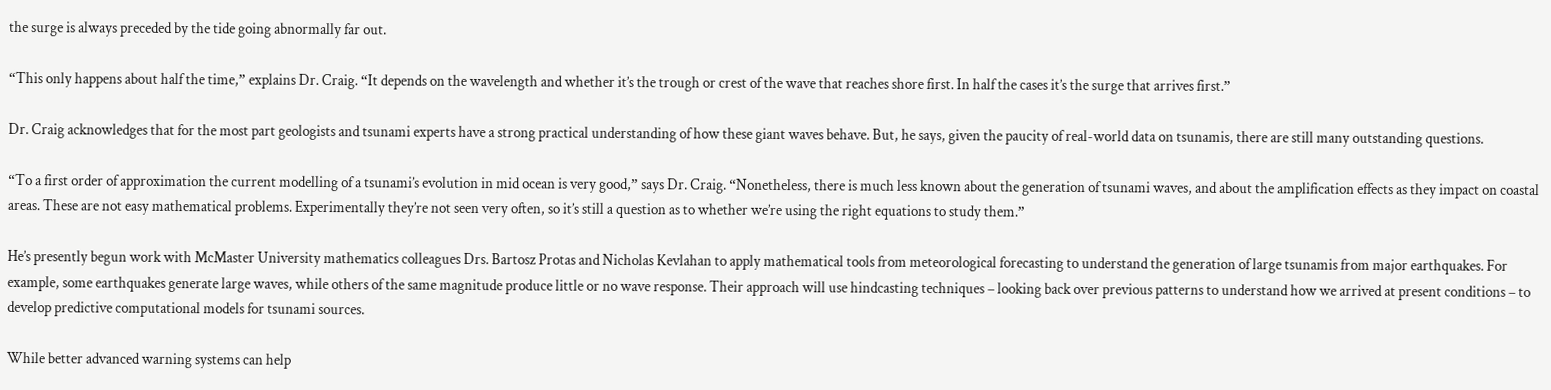the surge is always preceded by the tide going abnormally far out.

“This only happens about half the time,” explains Dr. Craig. “It depends on the wavelength and whether it’s the trough or crest of the wave that reaches shore first. In half the cases it’s the surge that arrives first.”

Dr. Craig acknowledges that for the most part geologists and tsunami experts have a strong practical understanding of how these giant waves behave. But, he says, given the paucity of real-world data on tsunamis, there are still many outstanding questions.

“To a first order of approximation the current modelling of a tsunami’s evolution in mid ocean is very good,” says Dr. Craig. “Nonetheless, there is much less known about the generation of tsunami waves, and about the amplification effects as they impact on coastal areas. These are not easy mathematical problems. Experimentally they’re not seen very often, so it’s still a question as to whether we’re using the right equations to study them.”

He’s presently begun work with McMaster University mathematics colleagues Drs. Bartosz Protas and Nicholas Kevlahan to apply mathematical tools from meteorological forecasting to understand the generation of large tsunamis from major earthquakes. For example, some earthquakes generate large waves, while others of the same magnitude produce little or no wave response. Their approach will use hindcasting techniques – looking back over previous patterns to understand how we arrived at present conditions – to develop predictive computational models for tsunami sources.

While better advanced warning systems can help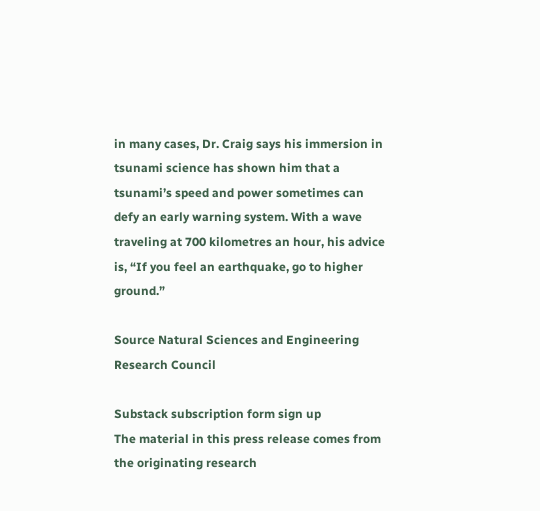in many cases, Dr. Craig says his immersion in tsunami science has shown him that a tsunami’s speed and power sometimes can defy an early warning system. With a wave traveling at 700 kilometres an hour, his advice is, “If you feel an earthquake, go to higher ground.”

Source Natural Sciences and Engineering Research Council

Substack subscription form sign up
The material in this press release comes from the originating research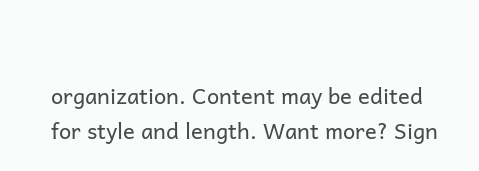organization. Content may be edited for style and length. Want more? Sign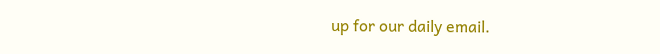up for our daily email.